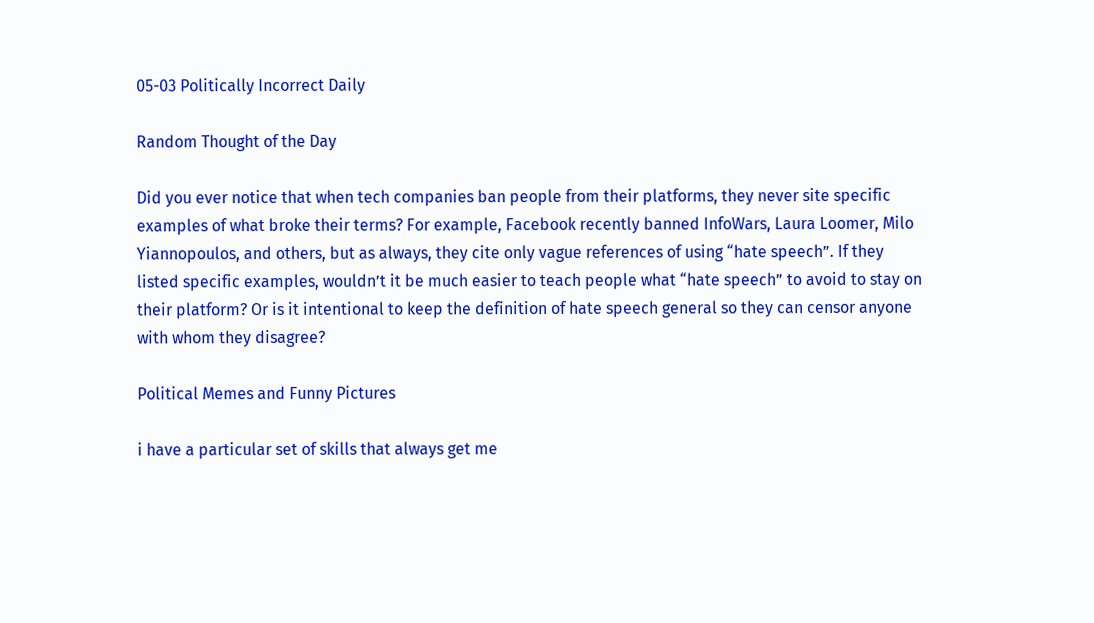05-03 Politically Incorrect Daily

Random Thought of the Day

Did you ever notice that when tech companies ban people from their platforms, they never site specific examples of what broke their terms? For example, Facebook recently banned InfoWars, Laura Loomer, Milo Yiannopoulos, and others, but as always, they cite only vague references of using “hate speech”. If they listed specific examples, wouldn’t it be much easier to teach people what “hate speech” to avoid to stay on their platform? Or is it intentional to keep the definition of hate speech general so they can censor anyone with whom they disagree?

Political Memes and Funny Pictures

i have a particular set of skills that always get me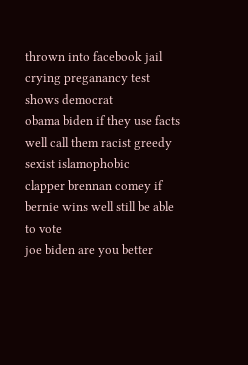thrown into facebook jail
crying preganancy test shows democrat
obama biden if they use facts well call them racist greedy sexist islamophobic
clapper brennan comey if bernie wins well still be able to vote
joe biden are you better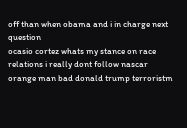off than when obama and i in charge next question
ocasio cortez whats my stance on race relations i really dont follow nascar
orange man bad donald trump terroristm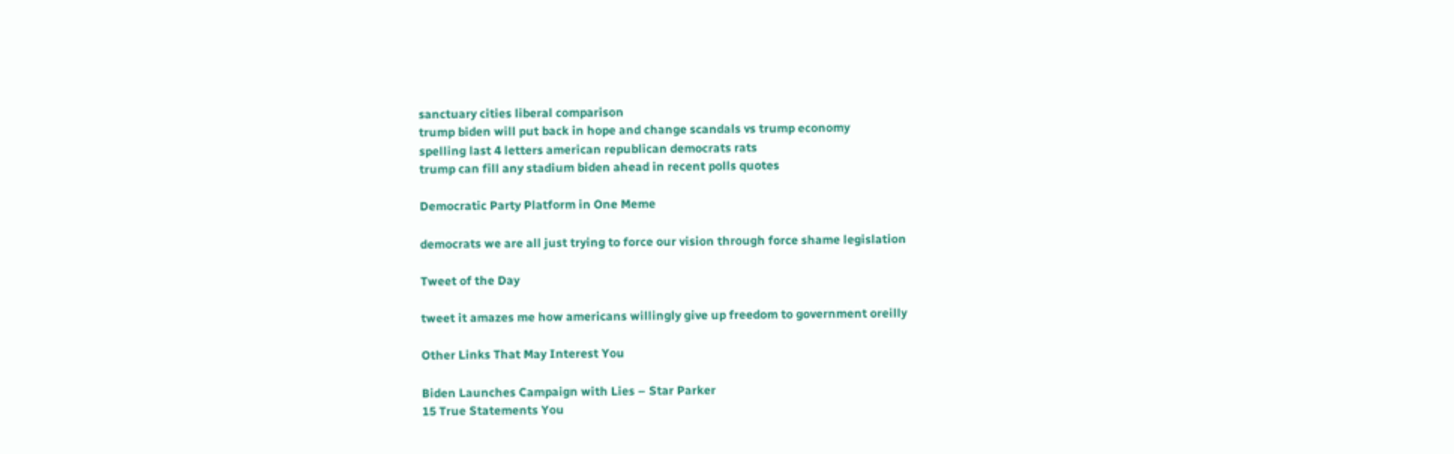sanctuary cities liberal comparison
trump biden will put back in hope and change scandals vs trump economy
spelling last 4 letters american republican democrats rats
trump can fill any stadium biden ahead in recent polls quotes

Democratic Party Platform in One Meme

democrats we are all just trying to force our vision through force shame legislation

Tweet of the Day

tweet it amazes me how americans willingly give up freedom to government oreilly

Other Links That May Interest You

Biden Launches Campaign with Lies – Star Parker
15 True Statements You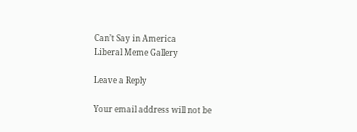Can’t Say in America
Liberal Meme Gallery

Leave a Reply

Your email address will not be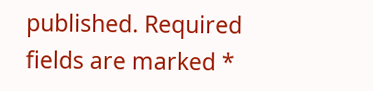published. Required fields are marked *